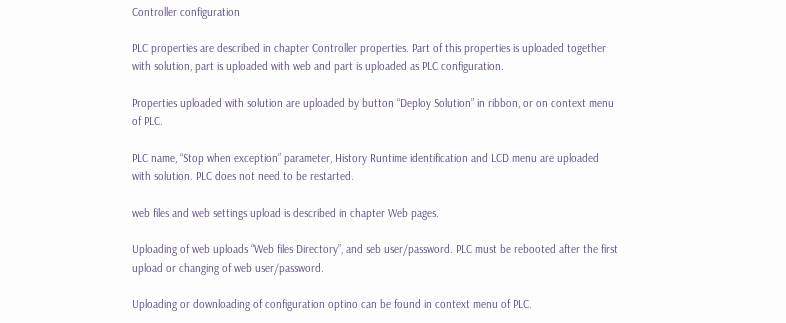Controller configuration

PLC properties are described in chapter Controller properties. Part of this properties is uploaded together with solution, part is uploaded with web and part is uploaded as PLC configuration.

Properties uploaded with solution are uploaded by button “Deploy Solution” in ribbon, or on context menu of PLC.

PLC name, “Stop when exception” parameter, History Runtime identification and LCD menu are uploaded with solution. PLC does not need to be restarted.

web files and web settings upload is described in chapter Web pages.

Uploading of web uploads “Web files Directory”, and seb user/password. PLC must be rebooted after the first upload or changing of web user/password.

Uploading or downloading of configuration optino can be found in context menu of PLC.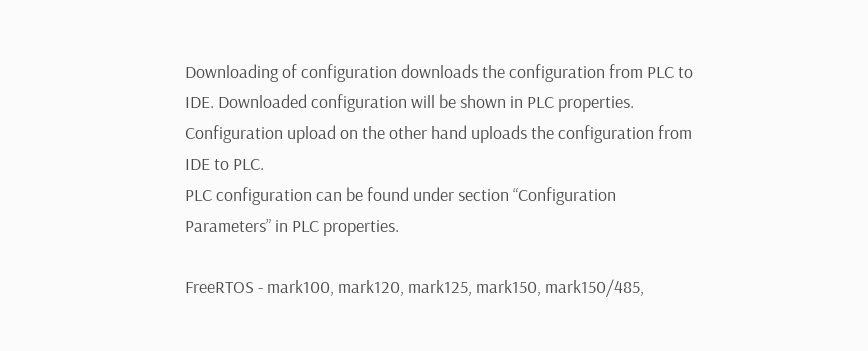Downloading of configuration downloads the configuration from PLC to IDE. Downloaded configuration will be shown in PLC properties. Configuration upload on the other hand uploads the configuration from IDE to PLC.
PLC configuration can be found under section “Configuration Parameters” in PLC properties.

FreeRTOS - mark100, mark120, mark125, mark150, mark150/485,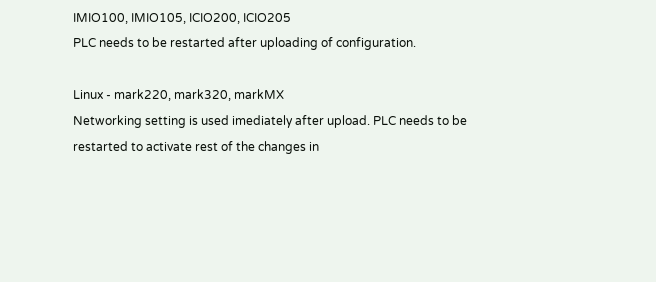IMIO100, IMIO105, ICIO200, ICIO205
PLC needs to be restarted after uploading of configuration.

Linux - mark220, mark320, markMX
Networking setting is used imediately after upload. PLC needs to be restarted to activate rest of the changes in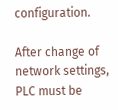configuration.

After change of network settings, PLC must be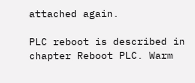attached again.

PLC reboot is described in chapter Reboot PLC. Warm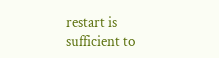restart is sufficient to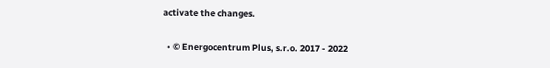activate the changes.

  • © Energocentrum Plus, s.r.o. 2017 - 2022